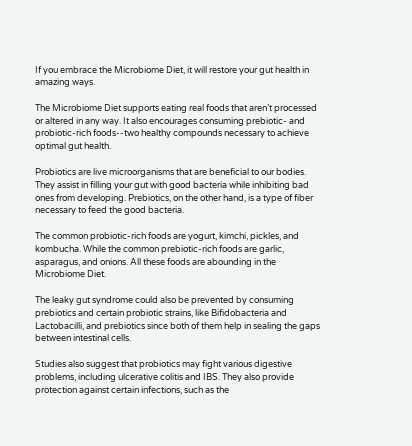If you embrace the Microbiome Diet, it will restore your gut health in amazing ways.

The Microbiome Diet supports eating real foods that aren’t processed or altered in any way. It also encourages consuming prebiotic- and probiotic-rich foods--two healthy compounds necessary to achieve optimal gut health.

Probiotics are live microorganisms that are beneficial to our bodies. They assist in filling your gut with good bacteria while inhibiting bad ones from developing. Prebiotics, on the other hand, is a type of fiber necessary to feed the good bacteria.

The common probiotic-rich foods are yogurt, kimchi, pickles, and kombucha. While the common prebiotic-rich foods are garlic, asparagus, and onions. All these foods are abounding in the Microbiome Diet.

The leaky gut syndrome could also be prevented by consuming prebiotics and certain probiotic strains, like Bifidobacteria and Lactobacilli, and prebiotics since both of them help in sealing the gaps between intestinal cells.

Studies also suggest that probiotics may fight various digestive problems, including ulcerative colitis and IBS. They also provide protection against certain infections, such as the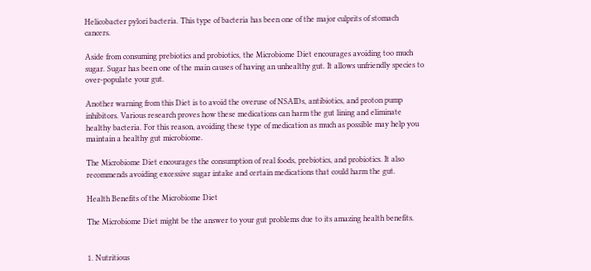Helicobacter pylori bacteria. This type of bacteria has been one of the major culprits of stomach cancers.

Aside from consuming prebiotics and probiotics, the Microbiome Diet encourages avoiding too much sugar. Sugar has been one of the main causes of having an unhealthy gut. It allows unfriendly species to over-populate your gut.

Another warning from this Diet is to avoid the overuse of NSAIDs, antibiotics, and proton pump inhibitors. Various research proves how these medications can harm the gut lining and eliminate healthy bacteria. For this reason, avoiding these type of medication as much as possible may help you maintain a healthy gut microbiome.

The Microbiome Diet encourages the consumption of real foods, prebiotics, and probiotics. It also recommends avoiding excessive sugar intake and certain medications that could harm the gut.

Health Benefits of the Microbiome Diet

The Microbiome Diet might be the answer to your gut problems due to its amazing health benefits.


1. Nutritious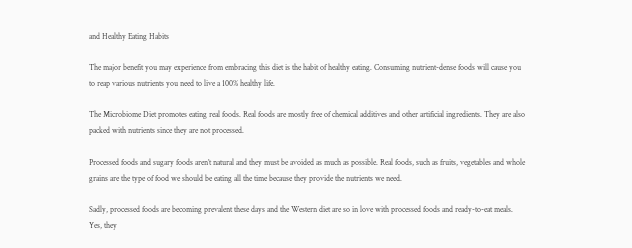and Healthy Eating Habits

The major benefit you may experience from embracing this diet is the habit of healthy eating. Consuming nutrient-dense foods will cause you to reap various nutrients you need to live a 100% healthy life.

The Microbiome Diet promotes eating real foods. Real foods are mostly free of chemical additives and other artificial ingredients. They are also packed with nutrients since they are not processed.

Processed foods and sugary foods aren’t natural and they must be avoided as much as possible. Real foods, such as fruits, vegetables and whole grains are the type of food we should be eating all the time because they provide the nutrients we need.

Sadly, processed foods are becoming prevalent these days and the Western diet are so in love with processed foods and ready-to-eat meals. Yes, they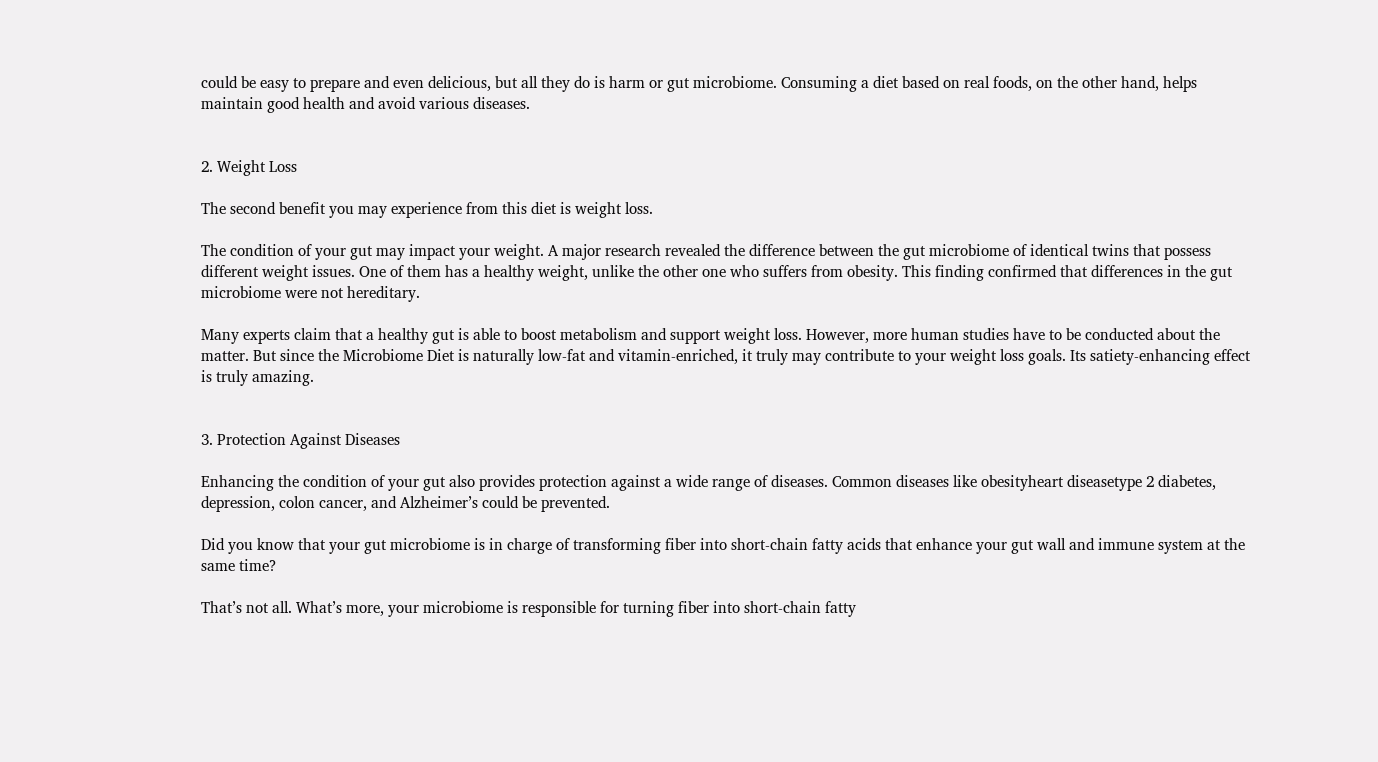could be easy to prepare and even delicious, but all they do is harm or gut microbiome. Consuming a diet based on real foods, on the other hand, helps maintain good health and avoid various diseases.


2. Weight Loss

The second benefit you may experience from this diet is weight loss.

The condition of your gut may impact your weight. A major research revealed the difference between the gut microbiome of identical twins that possess different weight issues. One of them has a healthy weight, unlike the other one who suffers from obesity. This finding confirmed that differences in the gut microbiome were not hereditary.

Many experts claim that a healthy gut is able to boost metabolism and support weight loss. However, more human studies have to be conducted about the matter. But since the Microbiome Diet is naturally low-fat and vitamin-enriched, it truly may contribute to your weight loss goals. Its satiety-enhancing effect is truly amazing.


3. Protection Against Diseases

Enhancing the condition of your gut also provides protection against a wide range of diseases. Common diseases like obesityheart diseasetype 2 diabetes, depression, colon cancer, and Alzheimer’s could be prevented.

Did you know that your gut microbiome is in charge of transforming fiber into short-chain fatty acids that enhance your gut wall and immune system at the same time?

That’s not all. What’s more, your microbiome is responsible for turning fiber into short-chain fatty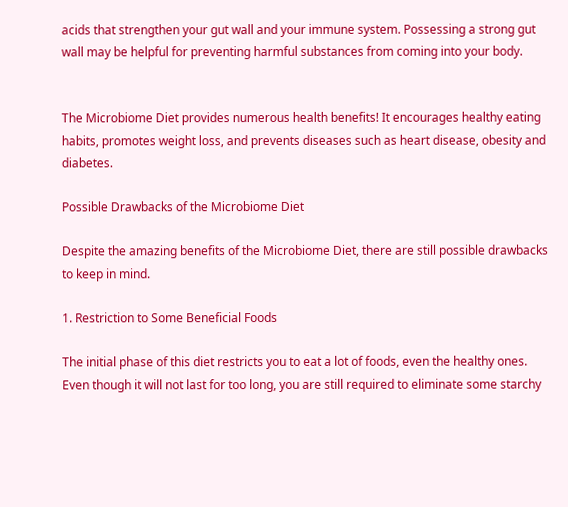acids that strengthen your gut wall and your immune system. Possessing a strong gut wall may be helpful for preventing harmful substances from coming into your body.


The Microbiome Diet provides numerous health benefits! It encourages healthy eating habits, promotes weight loss, and prevents diseases such as heart disease, obesity and diabetes.

Possible Drawbacks of the Microbiome Diet

Despite the amazing benefits of the Microbiome Diet, there are still possible drawbacks to keep in mind.

1. Restriction to Some Beneficial Foods

The initial phase of this diet restricts you to eat a lot of foods, even the healthy ones. Even though it will not last for too long, you are still required to eliminate some starchy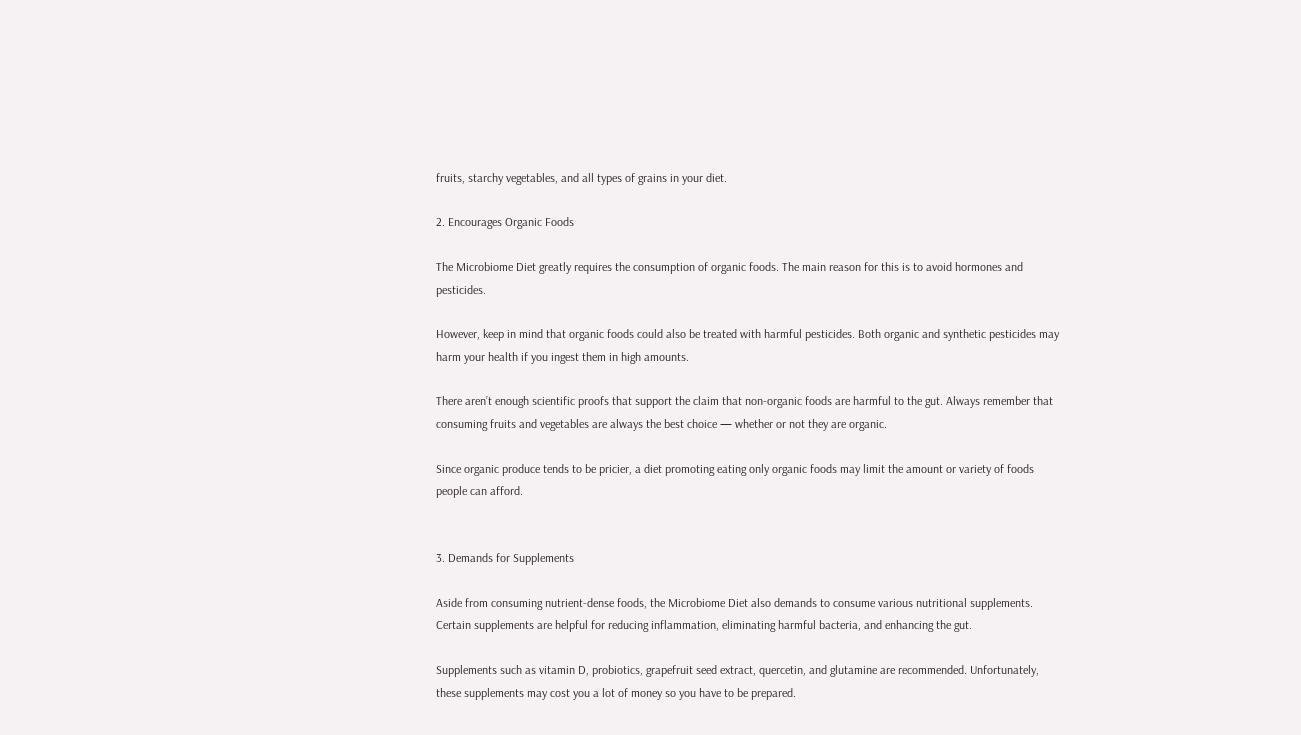fruits, starchy vegetables, and all types of grains in your diet.

2. Encourages Organic Foods

The Microbiome Diet greatly requires the consumption of organic foods. The main reason for this is to avoid hormones and pesticides.

However, keep in mind that organic foods could also be treated with harmful pesticides. Both organic and synthetic pesticides may harm your health if you ingest them in high amounts.

There aren’t enough scientific proofs that support the claim that non-organic foods are harmful to the gut. Always remember that consuming fruits and vegetables are always the best choice — whether or not they are organic.

Since organic produce tends to be pricier, a diet promoting eating only organic foods may limit the amount or variety of foods people can afford.


3. Demands for Supplements

Aside from consuming nutrient-dense foods, the Microbiome Diet also demands to consume various nutritional supplements. Certain supplements are helpful for reducing inflammation, eliminating harmful bacteria, and enhancing the gut.

Supplements such as vitamin D, probiotics, grapefruit seed extract, quercetin, and glutamine are recommended. Unfortunately, these supplements may cost you a lot of money so you have to be prepared.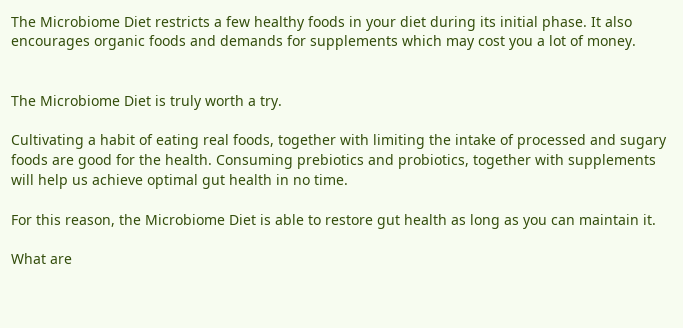The Microbiome Diet restricts a few healthy foods in your diet during its initial phase. It also encourages organic foods and demands for supplements which may cost you a lot of money.


The Microbiome Diet is truly worth a try.

Cultivating a habit of eating real foods, together with limiting the intake of processed and sugary foods are good for the health. Consuming prebiotics and probiotics, together with supplements will help us achieve optimal gut health in no time.

For this reason, the Microbiome Diet is able to restore gut health as long as you can maintain it.

What are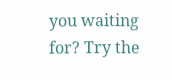you waiting for? Try the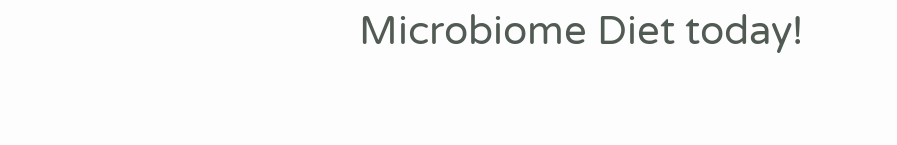Microbiome Diet today!